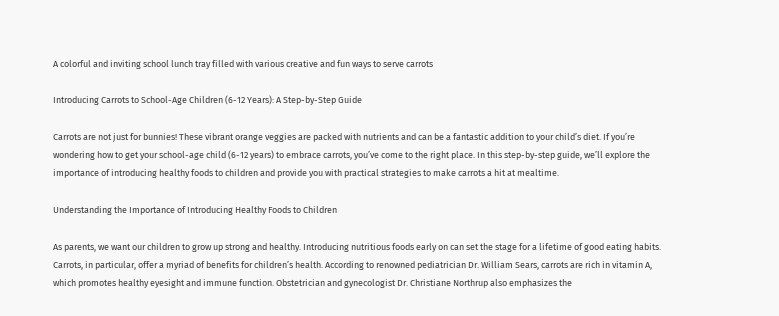A colorful and inviting school lunch tray filled with various creative and fun ways to serve carrots

Introducing Carrots to School-Age Children (6-12 Years): A Step-by-Step Guide

Carrots are not just for bunnies! These vibrant orange veggies are packed with nutrients and can be a fantastic addition to your child’s diet. If you’re wondering how to get your school-age child (6-12 years) to embrace carrots, you’ve come to the right place. In this step-by-step guide, we’ll explore the importance of introducing healthy foods to children and provide you with practical strategies to make carrots a hit at mealtime.

Understanding the Importance of Introducing Healthy Foods to Children

As parents, we want our children to grow up strong and healthy. Introducing nutritious foods early on can set the stage for a lifetime of good eating habits. Carrots, in particular, offer a myriad of benefits for children’s health. According to renowned pediatrician Dr. William Sears, carrots are rich in vitamin A, which promotes healthy eyesight and immune function. Obstetrician and gynecologist Dr. Christiane Northrup also emphasizes the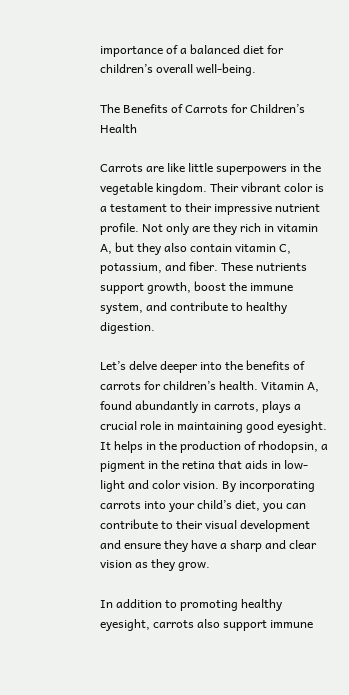importance of a balanced diet for children’s overall well-being.

The Benefits of Carrots for Children’s Health

Carrots are like little superpowers in the vegetable kingdom. Their vibrant color is a testament to their impressive nutrient profile. Not only are they rich in vitamin A, but they also contain vitamin C, potassium, and fiber. These nutrients support growth, boost the immune system, and contribute to healthy digestion.

Let’s delve deeper into the benefits of carrots for children’s health. Vitamin A, found abundantly in carrots, plays a crucial role in maintaining good eyesight. It helps in the production of rhodopsin, a pigment in the retina that aids in low-light and color vision. By incorporating carrots into your child’s diet, you can contribute to their visual development and ensure they have a sharp and clear vision as they grow.

In addition to promoting healthy eyesight, carrots also support immune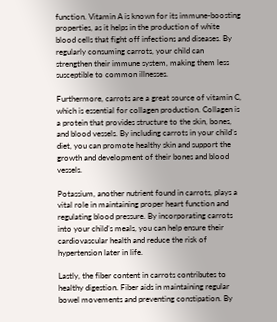function. Vitamin A is known for its immune-boosting properties, as it helps in the production of white blood cells that fight off infections and diseases. By regularly consuming carrots, your child can strengthen their immune system, making them less susceptible to common illnesses.

Furthermore, carrots are a great source of vitamin C, which is essential for collagen production. Collagen is a protein that provides structure to the skin, bones, and blood vessels. By including carrots in your child’s diet, you can promote healthy skin and support the growth and development of their bones and blood vessels.

Potassium, another nutrient found in carrots, plays a vital role in maintaining proper heart function and regulating blood pressure. By incorporating carrots into your child’s meals, you can help ensure their cardiovascular health and reduce the risk of hypertension later in life.

Lastly, the fiber content in carrots contributes to healthy digestion. Fiber aids in maintaining regular bowel movements and preventing constipation. By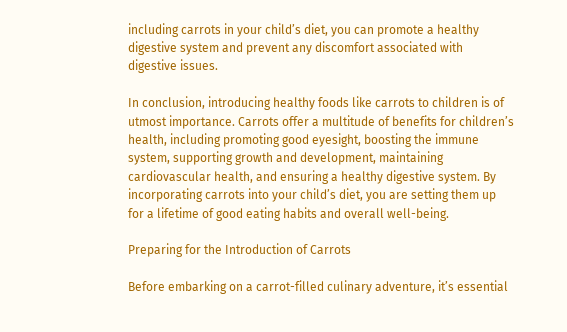including carrots in your child’s diet, you can promote a healthy digestive system and prevent any discomfort associated with digestive issues.

In conclusion, introducing healthy foods like carrots to children is of utmost importance. Carrots offer a multitude of benefits for children’s health, including promoting good eyesight, boosting the immune system, supporting growth and development, maintaining cardiovascular health, and ensuring a healthy digestive system. By incorporating carrots into your child’s diet, you are setting them up for a lifetime of good eating habits and overall well-being.

Preparing for the Introduction of Carrots

Before embarking on a carrot-filled culinary adventure, it’s essential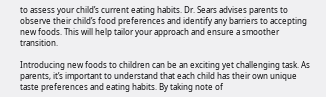to assess your child’s current eating habits. Dr. Sears advises parents to observe their child’s food preferences and identify any barriers to accepting new foods. This will help tailor your approach and ensure a smoother transition.

Introducing new foods to children can be an exciting yet challenging task. As parents, it’s important to understand that each child has their own unique taste preferences and eating habits. By taking note of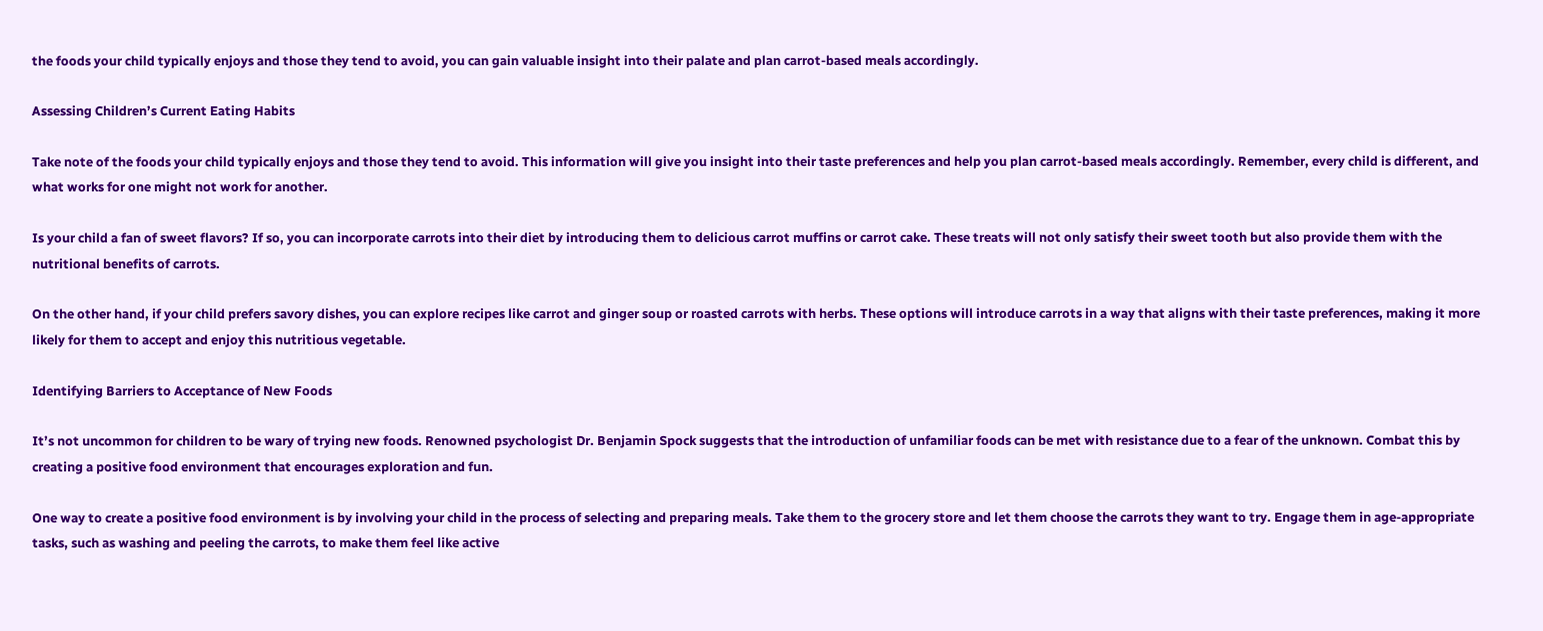the foods your child typically enjoys and those they tend to avoid, you can gain valuable insight into their palate and plan carrot-based meals accordingly.

Assessing Children’s Current Eating Habits

Take note of the foods your child typically enjoys and those they tend to avoid. This information will give you insight into their taste preferences and help you plan carrot-based meals accordingly. Remember, every child is different, and what works for one might not work for another.

Is your child a fan of sweet flavors? If so, you can incorporate carrots into their diet by introducing them to delicious carrot muffins or carrot cake. These treats will not only satisfy their sweet tooth but also provide them with the nutritional benefits of carrots.

On the other hand, if your child prefers savory dishes, you can explore recipes like carrot and ginger soup or roasted carrots with herbs. These options will introduce carrots in a way that aligns with their taste preferences, making it more likely for them to accept and enjoy this nutritious vegetable.

Identifying Barriers to Acceptance of New Foods

It’s not uncommon for children to be wary of trying new foods. Renowned psychologist Dr. Benjamin Spock suggests that the introduction of unfamiliar foods can be met with resistance due to a fear of the unknown. Combat this by creating a positive food environment that encourages exploration and fun.

One way to create a positive food environment is by involving your child in the process of selecting and preparing meals. Take them to the grocery store and let them choose the carrots they want to try. Engage them in age-appropriate tasks, such as washing and peeling the carrots, to make them feel like active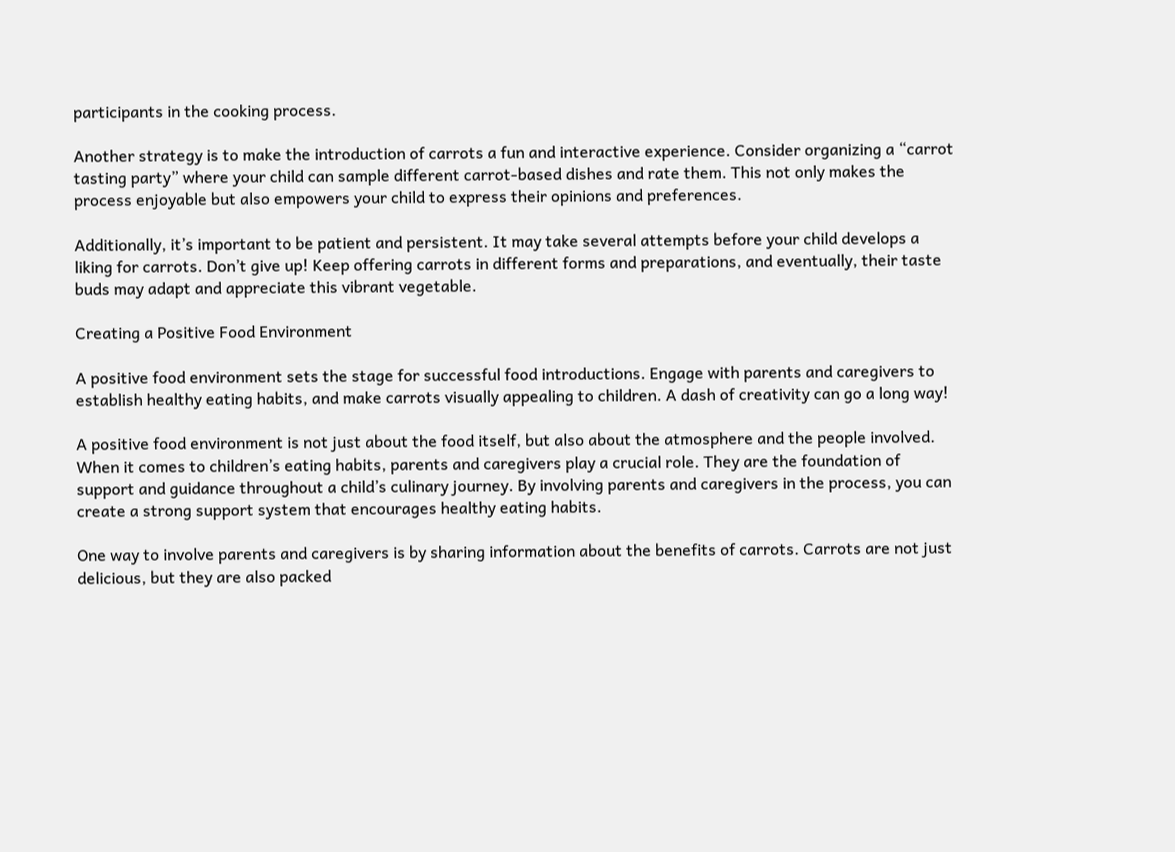participants in the cooking process.

Another strategy is to make the introduction of carrots a fun and interactive experience. Consider organizing a “carrot tasting party” where your child can sample different carrot-based dishes and rate them. This not only makes the process enjoyable but also empowers your child to express their opinions and preferences.

Additionally, it’s important to be patient and persistent. It may take several attempts before your child develops a liking for carrots. Don’t give up! Keep offering carrots in different forms and preparations, and eventually, their taste buds may adapt and appreciate this vibrant vegetable.

Creating a Positive Food Environment

A positive food environment sets the stage for successful food introductions. Engage with parents and caregivers to establish healthy eating habits, and make carrots visually appealing to children. A dash of creativity can go a long way!

A positive food environment is not just about the food itself, but also about the atmosphere and the people involved. When it comes to children’s eating habits, parents and caregivers play a crucial role. They are the foundation of support and guidance throughout a child’s culinary journey. By involving parents and caregivers in the process, you can create a strong support system that encourages healthy eating habits.

One way to involve parents and caregivers is by sharing information about the benefits of carrots. Carrots are not just delicious, but they are also packed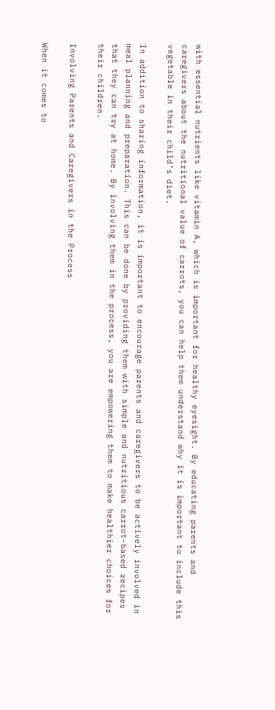with essential nutrients like vitamin A, which is important for healthy eyesight. By educating parents and caregivers about the nutritional value of carrots, you can help them understand why it is important to include this vegetable in their child’s diet.

In addition to sharing information, it is important to encourage parents and caregivers to be actively involved in meal planning and preparation. This can be done by providing them with simple and nutritious carrot-based recipes that they can try at home. By involving them in the process, you are empowering them to make healthier choices for their children.

Involving Parents and Caregivers in the Process

When it comes to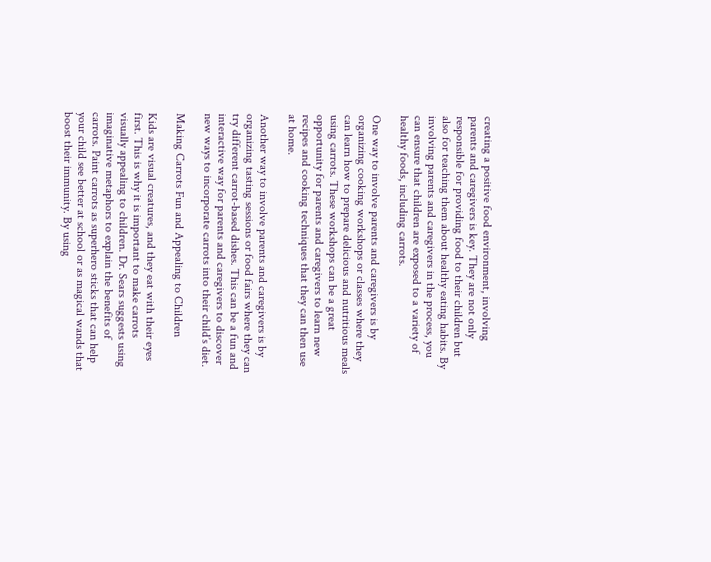creating a positive food environment, involving parents and caregivers is key. They are not only responsible for providing food to their children but also for teaching them about healthy eating habits. By involving parents and caregivers in the process, you can ensure that children are exposed to a variety of healthy foods, including carrots.

One way to involve parents and caregivers is by organizing cooking workshops or classes where they can learn how to prepare delicious and nutritious meals using carrots. These workshops can be a great opportunity for parents and caregivers to learn new recipes and cooking techniques that they can then use at home.

Another way to involve parents and caregivers is by organizing tasting sessions or food fairs where they can try different carrot-based dishes. This can be a fun and interactive way for parents and caregivers to discover new ways to incorporate carrots into their child’s diet.

Making Carrots Fun and Appealing to Children

Kids are visual creatures, and they eat with their eyes first. This is why it is important to make carrots visually appealing to children. Dr. Sears suggests using imaginative metaphors to explain the benefits of carrots. Paint carrots as superhero sticks that can help your child see better at school or as magical wands that boost their immunity. By using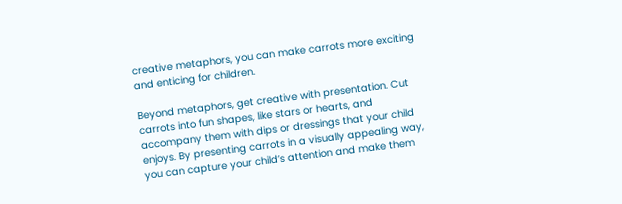creative metaphors, you can make carrots more exciting and enticing for children.

Beyond metaphors, get creative with presentation. Cut carrots into fun shapes, like stars or hearts, and accompany them with dips or dressings that your child enjoys. By presenting carrots in a visually appealing way, you can capture your child’s attention and make them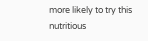more likely to try this nutritious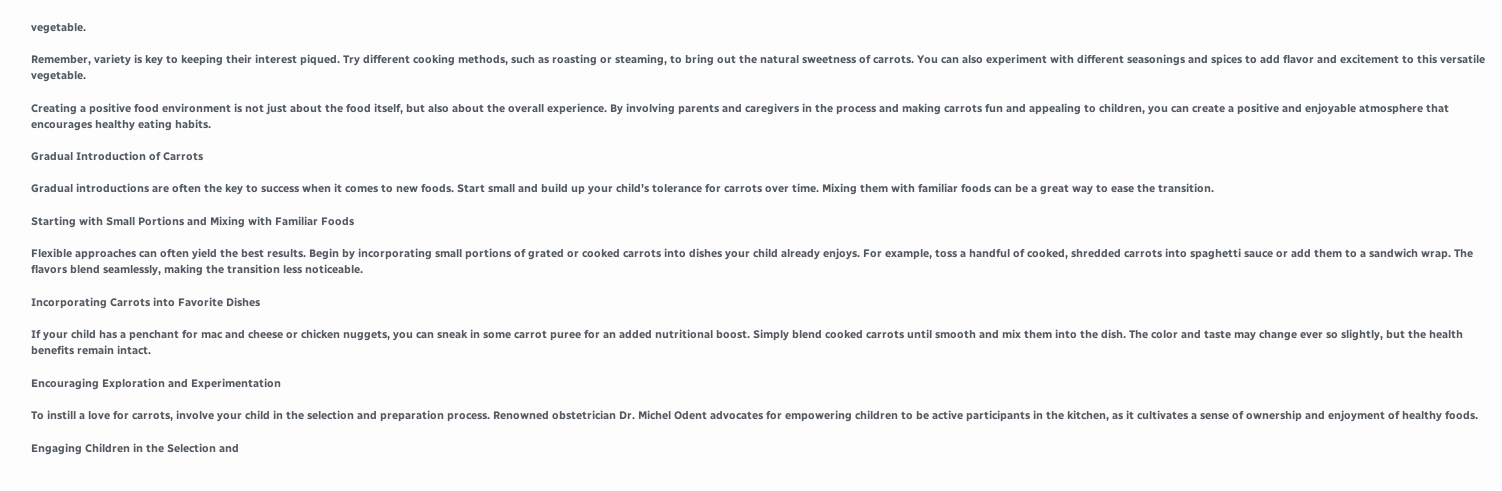vegetable.

Remember, variety is key to keeping their interest piqued. Try different cooking methods, such as roasting or steaming, to bring out the natural sweetness of carrots. You can also experiment with different seasonings and spices to add flavor and excitement to this versatile vegetable.

Creating a positive food environment is not just about the food itself, but also about the overall experience. By involving parents and caregivers in the process and making carrots fun and appealing to children, you can create a positive and enjoyable atmosphere that encourages healthy eating habits.

Gradual Introduction of Carrots

Gradual introductions are often the key to success when it comes to new foods. Start small and build up your child’s tolerance for carrots over time. Mixing them with familiar foods can be a great way to ease the transition.

Starting with Small Portions and Mixing with Familiar Foods

Flexible approaches can often yield the best results. Begin by incorporating small portions of grated or cooked carrots into dishes your child already enjoys. For example, toss a handful of cooked, shredded carrots into spaghetti sauce or add them to a sandwich wrap. The flavors blend seamlessly, making the transition less noticeable.

Incorporating Carrots into Favorite Dishes

If your child has a penchant for mac and cheese or chicken nuggets, you can sneak in some carrot puree for an added nutritional boost. Simply blend cooked carrots until smooth and mix them into the dish. The color and taste may change ever so slightly, but the health benefits remain intact.

Encouraging Exploration and Experimentation

To instill a love for carrots, involve your child in the selection and preparation process. Renowned obstetrician Dr. Michel Odent advocates for empowering children to be active participants in the kitchen, as it cultivates a sense of ownership and enjoyment of healthy foods.

Engaging Children in the Selection and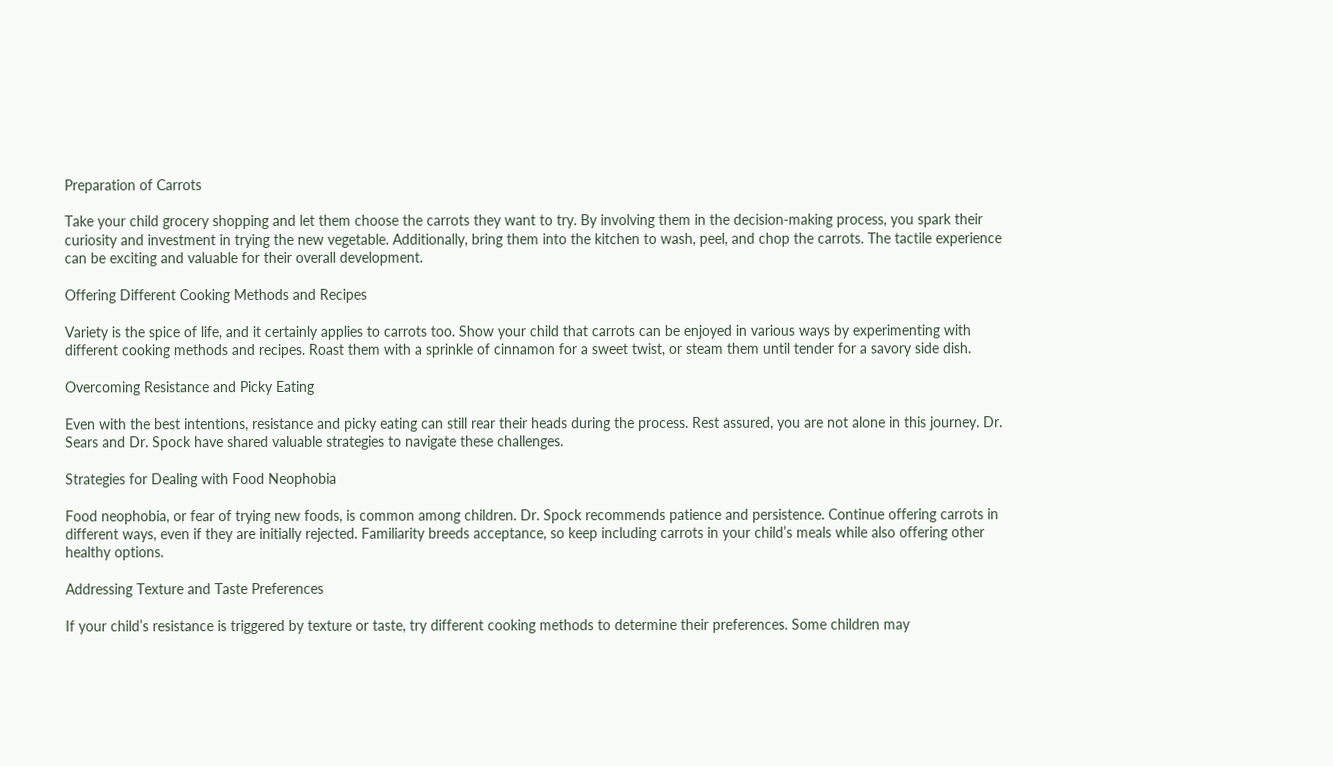Preparation of Carrots

Take your child grocery shopping and let them choose the carrots they want to try. By involving them in the decision-making process, you spark their curiosity and investment in trying the new vegetable. Additionally, bring them into the kitchen to wash, peel, and chop the carrots. The tactile experience can be exciting and valuable for their overall development.

Offering Different Cooking Methods and Recipes

Variety is the spice of life, and it certainly applies to carrots too. Show your child that carrots can be enjoyed in various ways by experimenting with different cooking methods and recipes. Roast them with a sprinkle of cinnamon for a sweet twist, or steam them until tender for a savory side dish.

Overcoming Resistance and Picky Eating

Even with the best intentions, resistance and picky eating can still rear their heads during the process. Rest assured, you are not alone in this journey. Dr. Sears and Dr. Spock have shared valuable strategies to navigate these challenges.

Strategies for Dealing with Food Neophobia

Food neophobia, or fear of trying new foods, is common among children. Dr. Spock recommends patience and persistence. Continue offering carrots in different ways, even if they are initially rejected. Familiarity breeds acceptance, so keep including carrots in your child’s meals while also offering other healthy options.

Addressing Texture and Taste Preferences

If your child’s resistance is triggered by texture or taste, try different cooking methods to determine their preferences. Some children may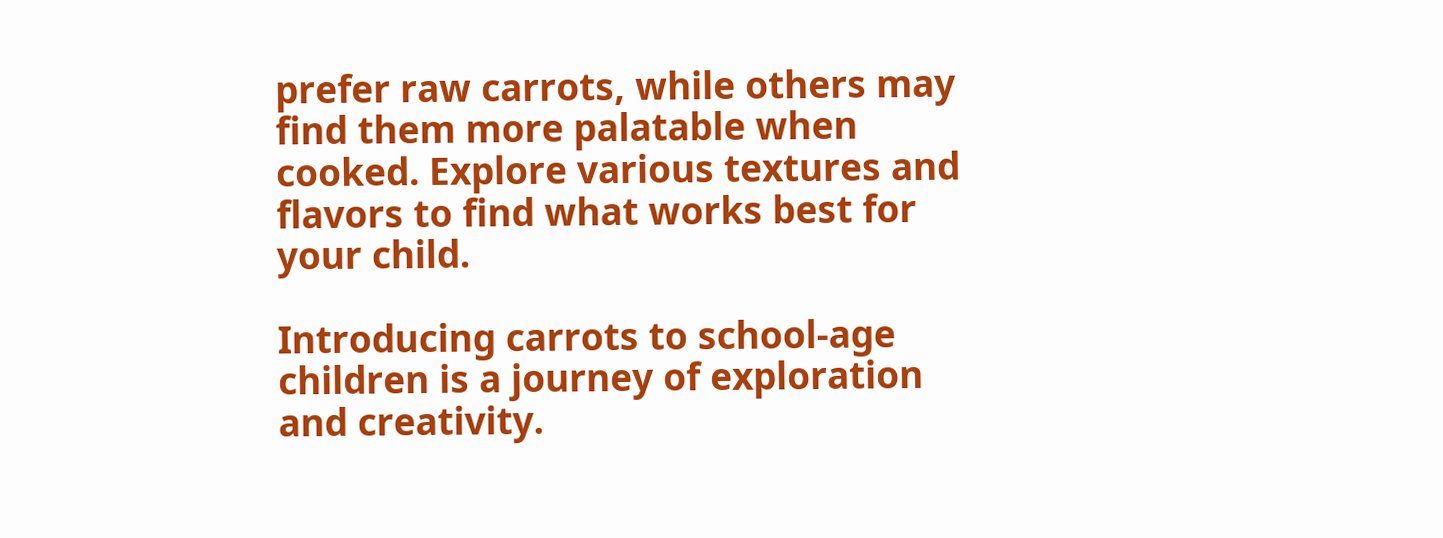prefer raw carrots, while others may find them more palatable when cooked. Explore various textures and flavors to find what works best for your child.

Introducing carrots to school-age children is a journey of exploration and creativity.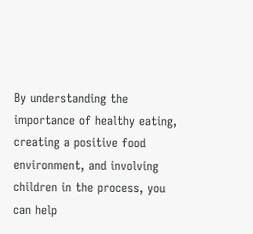By understanding the importance of healthy eating, creating a positive food environment, and involving children in the process, you can help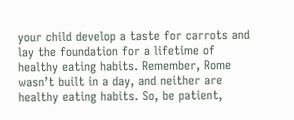your child develop a taste for carrots and lay the foundation for a lifetime of healthy eating habits. Remember, Rome wasn’t built in a day, and neither are healthy eating habits. So, be patient,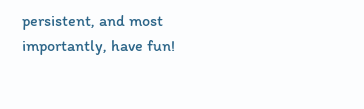persistent, and most importantly, have fun!